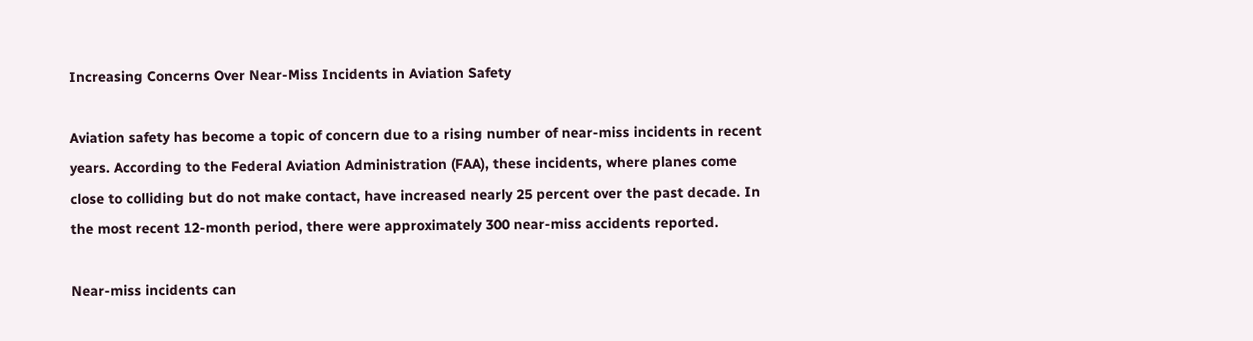Increasing Concerns Over Near-Miss Incidents in Aviation Safety

Aviation safety has become a topic of concern due to a rising number of near-miss incidents in recent years. According to the Federal Aviation Administration (FAA), these incidents, where planes come close to colliding but do not make contact, have increased nearly 25 percent over the past decade. In the most recent 12-month period, there were approximately 300 near-miss accidents reported.

Near-miss incidents can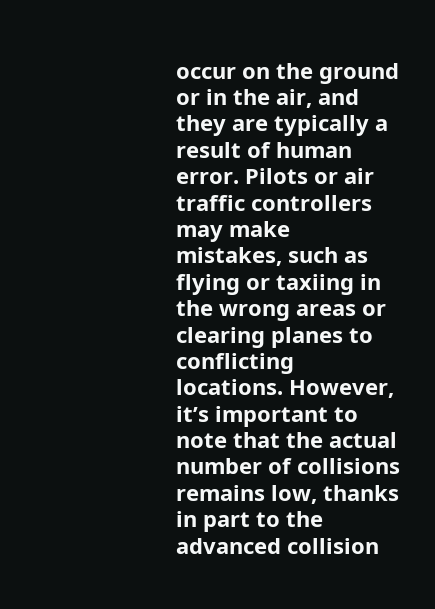occur on the ground or in the air, and they are typically a result of human error. Pilots or air traffic controllers may make mistakes, such as flying or taxiing in the wrong areas or clearing planes to conflicting locations. However, it’s important to note that the actual number of collisions remains low, thanks in part to the advanced collision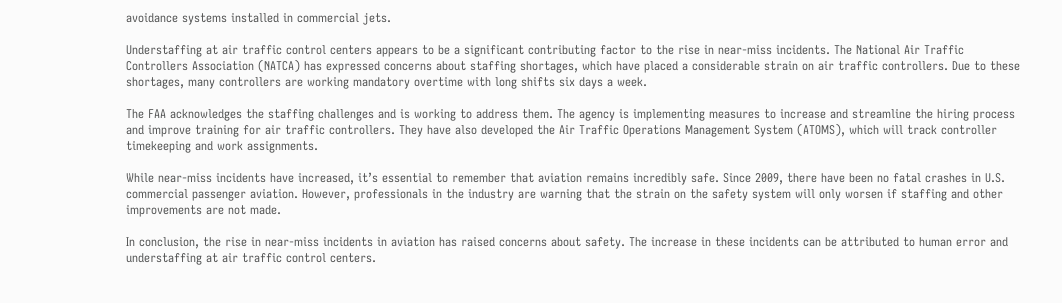avoidance systems installed in commercial jets.

Understaffing at air traffic control centers appears to be a significant contributing factor to the rise in near-miss incidents. The National Air Traffic Controllers Association (NATCA) has expressed concerns about staffing shortages, which have placed a considerable strain on air traffic controllers. Due to these shortages, many controllers are working mandatory overtime with long shifts six days a week.

The FAA acknowledges the staffing challenges and is working to address them. The agency is implementing measures to increase and streamline the hiring process and improve training for air traffic controllers. They have also developed the Air Traffic Operations Management System (ATOMS), which will track controller timekeeping and work assignments.

While near-miss incidents have increased, it’s essential to remember that aviation remains incredibly safe. Since 2009, there have been no fatal crashes in U.S. commercial passenger aviation. However, professionals in the industry are warning that the strain on the safety system will only worsen if staffing and other improvements are not made.

In conclusion, the rise in near-miss incidents in aviation has raised concerns about safety. The increase in these incidents can be attributed to human error and understaffing at air traffic control centers.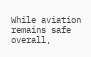While aviation remains safe overall,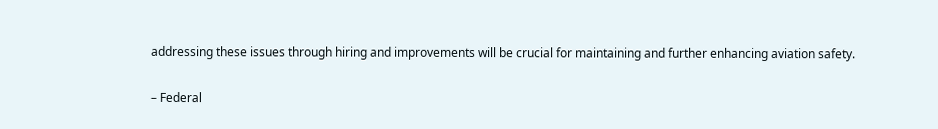addressing these issues through hiring and improvements will be crucial for maintaining and further enhancing aviation safety.

– Federal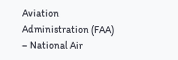Aviation Administration (FAA)
– National Air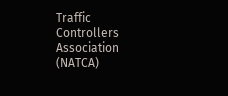Traffic Controllers Association (NATCA)